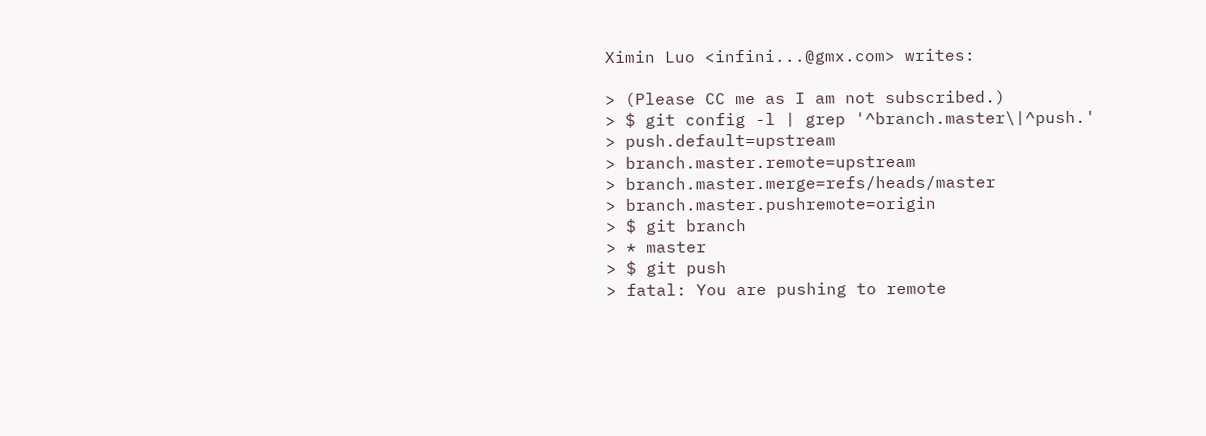Ximin Luo <infini...@gmx.com> writes:

> (Please CC me as I am not subscribed.)
> $ git config -l | grep '^branch.master\|^push.'
> push.default=upstream
> branch.master.remote=upstream
> branch.master.merge=refs/heads/master
> branch.master.pushremote=origin
> $ git branch
> * master
> $ git push
> fatal: You are pushing to remote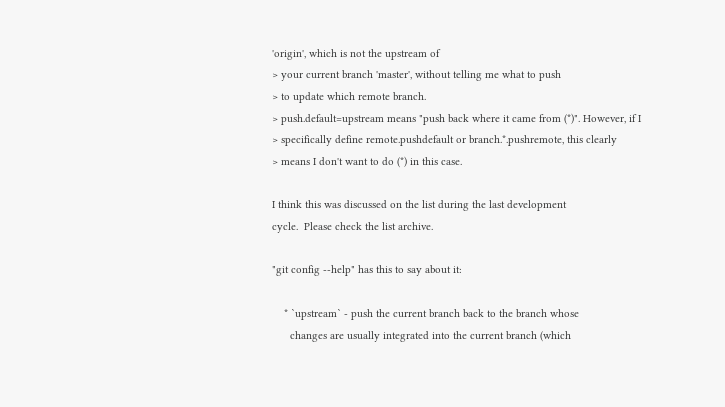'origin', which is not the upstream of
> your current branch 'master', without telling me what to push
> to update which remote branch.
> push.default=upstream means "push back where it came from (*)". However, if I
> specifically define remote.pushdefault or branch.*.pushremote, this clearly
> means I don't want to do (*) in this case.

I think this was discussed on the list during the last development
cycle.  Please check the list archive.

"git config --help" has this to say about it:

    * `upstream` - push the current branch back to the branch whose
      changes are usually integrated into the current branch (which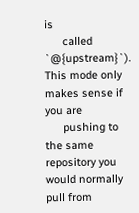is
      called `@{upstream}`).  This mode only makes sense if you are
      pushing to the same repository you would normally pull from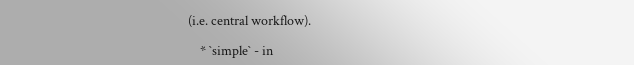(i.e. central workflow).

    * `simple` - in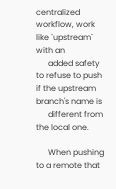centralized workflow, work like `upstream` with an
      added safety to refuse to push if the upstream branch's name is
      different from the local one.

      When pushing to a remote that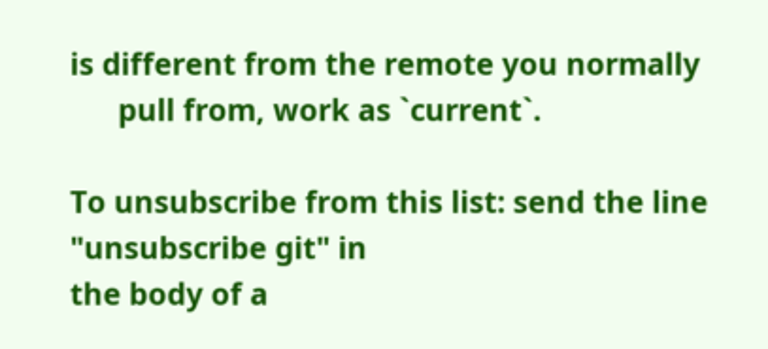is different from the remote you normally
      pull from, work as `current`.

To unsubscribe from this list: send the line "unsubscribe git" in
the body of a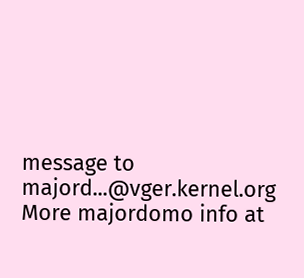message to majord...@vger.kernel.org
More majordomo info at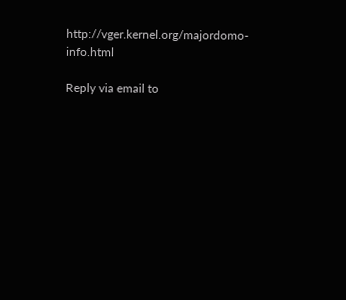http://vger.kernel.org/majordomo-info.html

Reply via email to